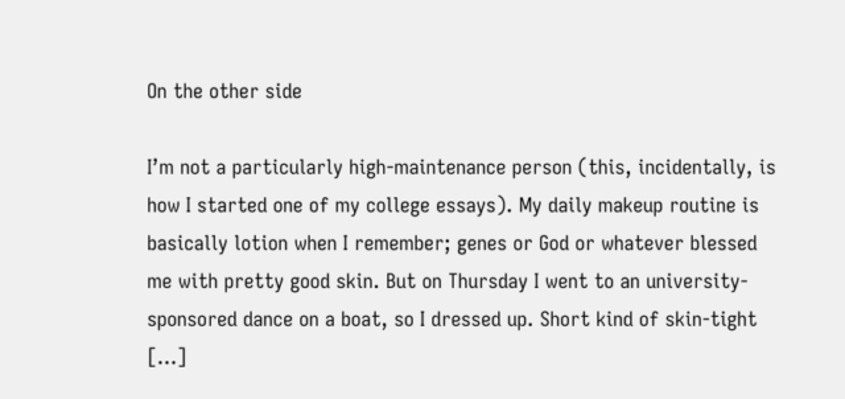On the other side

I’m not a particularly high-maintenance person (this, incidentally, is how I started one of my college essays). My daily makeup routine is basically lotion when I remember; genes or God or whatever blessed me with pretty good skin. But on Thursday I went to an university-sponsored dance on a boat, so I dressed up. Short kind of skin-tight […]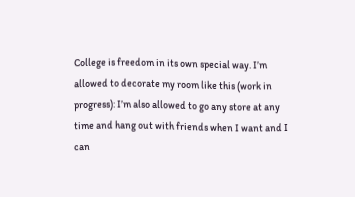College is freedom in its own special way. I’m allowed to decorate my room like this (work in progress): I’m also allowed to go any store at any time and hang out with friends when I want and I can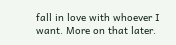fall in love with whoever I want. More on that later.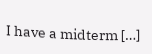I have a midterm […]